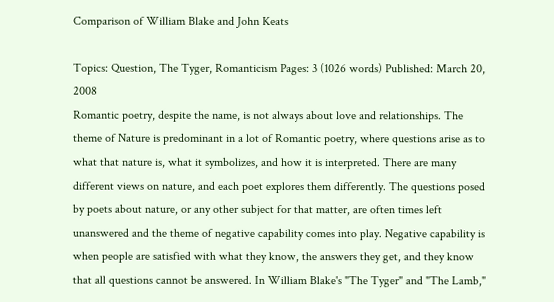Comparison of William Blake and John Keats

Topics: Question, The Tyger, Romanticism Pages: 3 (1026 words) Published: March 20, 2008
Romantic poetry, despite the name, is not always about love and relationships. The theme of Nature is predominant in a lot of Romantic poetry, where questions arise as to what that nature is, what it symbolizes, and how it is interpreted. There are many different views on nature, and each poet explores them differently. The questions posed by poets about nature, or any other subject for that matter, are often times left unanswered and the theme of negative capability comes into play. Negative capability is when people are satisfied with what they know, the answers they get, and they know that all questions cannot be answered. In William Blake's "The Tyger" and "The Lamb,"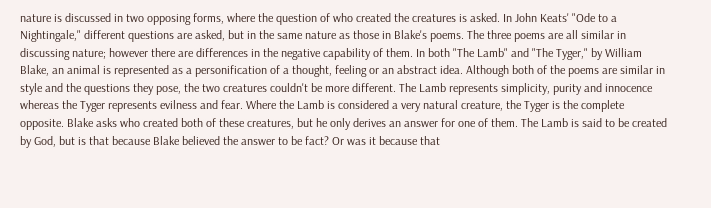nature is discussed in two opposing forms, where the question of who created the creatures is asked. In John Keats' "Ode to a Nightingale," different questions are asked, but in the same nature as those in Blake's poems. The three poems are all similar in discussing nature; however there are differences in the negative capability of them. In both "The Lamb" and "The Tyger," by William Blake, an animal is represented as a personification of a thought, feeling or an abstract idea. Although both of the poems are similar in style and the questions they pose, the two creatures couldn't be more different. The Lamb represents simplicity, purity and innocence whereas the Tyger represents evilness and fear. Where the Lamb is considered a very natural creature, the Tyger is the complete opposite. Blake asks who created both of these creatures, but he only derives an answer for one of them. The Lamb is said to be created by God, but is that because Blake believed the answer to be fact? Or was it because that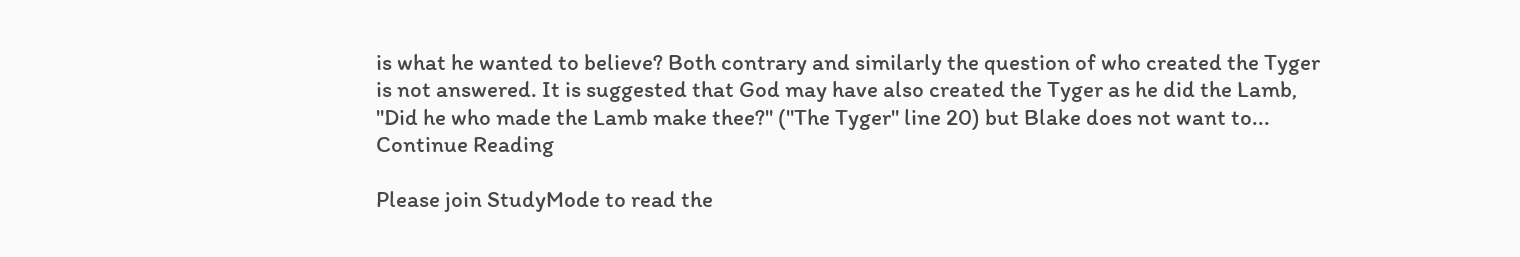is what he wanted to believe? Both contrary and similarly the question of who created the Tyger is not answered. It is suggested that God may have also created the Tyger as he did the Lamb, "Did he who made the Lamb make thee?" ("The Tyger" line 20) but Blake does not want to...
Continue Reading

Please join StudyMode to read the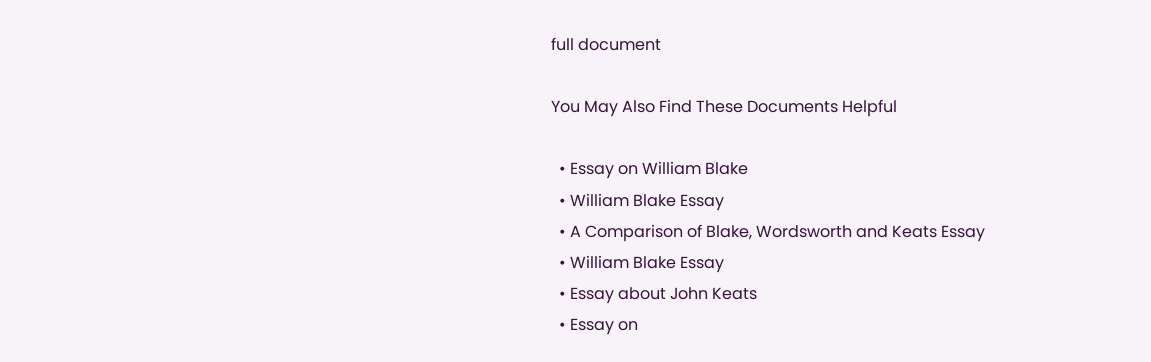full document

You May Also Find These Documents Helpful

  • Essay on William Blake
  • William Blake Essay
  • A Comparison of Blake, Wordsworth and Keats Essay
  • William Blake Essay
  • Essay about John Keats
  • Essay on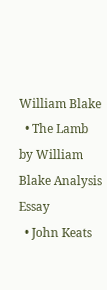William Blake
  • The Lamb by William Blake Analysis Essay
  • John Keats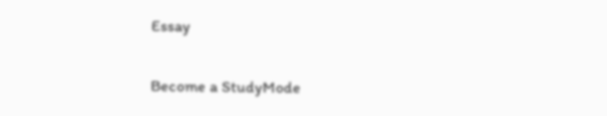Essay

Become a StudyMode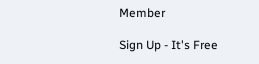Member

Sign Up - It's Free